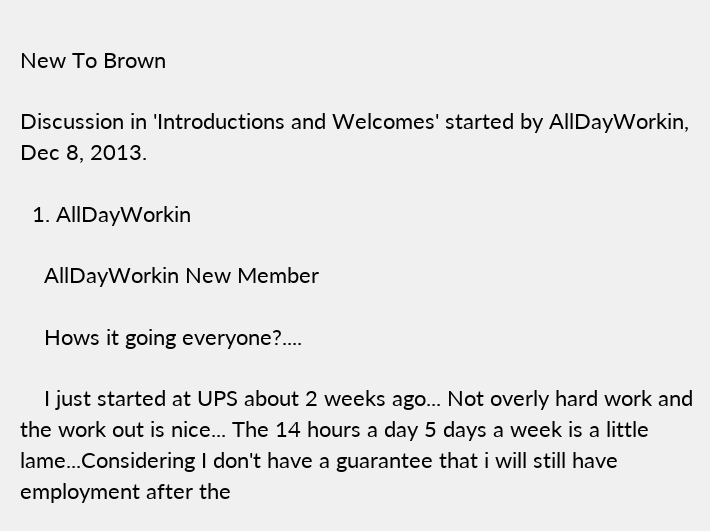New To Brown

Discussion in 'Introductions and Welcomes' started by AllDayWorkin, Dec 8, 2013.

  1. AllDayWorkin

    AllDayWorkin New Member

    Hows it going everyone?....

    I just started at UPS about 2 weeks ago... Not overly hard work and the work out is nice... The 14 hours a day 5 days a week is a little lame...Considering I don't have a guarantee that i will still have employment after the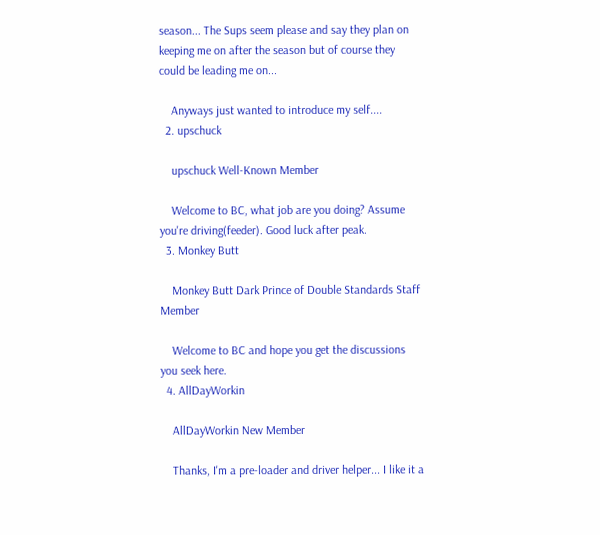season... The Sups seem please and say they plan on keeping me on after the season but of course they could be leading me on...

    Anyways just wanted to introduce my self....
  2. upschuck

    upschuck Well-Known Member

    Welcome to BC, what job are you doing? Assume you're driving(feeder). Good luck after peak.
  3. Monkey Butt

    Monkey Butt Dark Prince of Double Standards Staff Member

    Welcome to BC and hope you get the discussions you seek here.
  4. AllDayWorkin

    AllDayWorkin New Member

    Thanks, I'm a pre-loader and driver helper... I like it a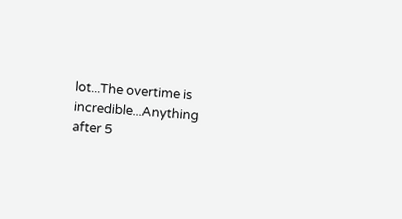lot...The overtime is incredible...Anything after 5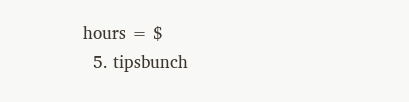hours = $
  5. tipsbunch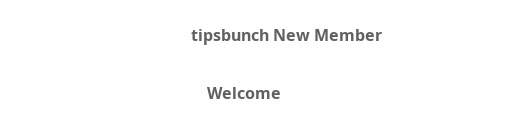tipsbunch New Member

    Welcome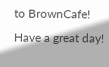to BrownCafe! Have a great day!